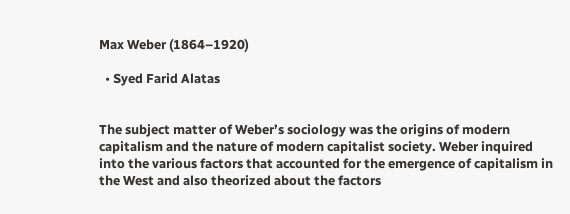Max Weber (1864–1920)

  • Syed Farid Alatas


The subject matter of Weber’s sociology was the origins of modern capitalism and the nature of modern capitalist society. Weber inquired into the various factors that accounted for the emergence of capitalism in the West and also theorized about the factors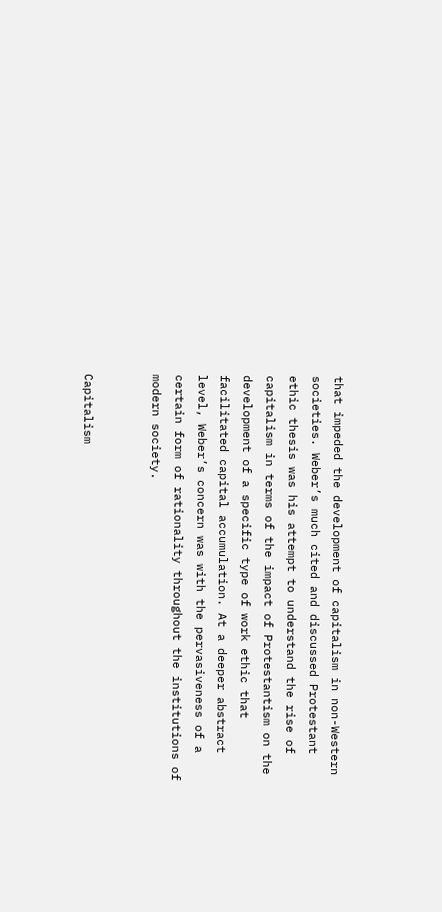that impeded the development of capitalism in non-Western societies. Weber’s much cited and discussed Protestant ethic thesis was his attempt to understand the rise of capitalism in terms of the impact of Protestantism on the development of a specific type of work ethic that facilitated capital accumulation. At a deeper abstract level, Weber’s concern was with the pervasiveness of a certain form of rationality throughout the institutions of modern society.


Capitalism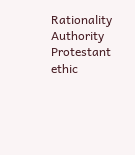Rationality Authority Protestant ethic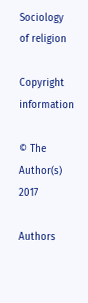Sociology of religion

Copyright information

© The Author(s) 2017

Authors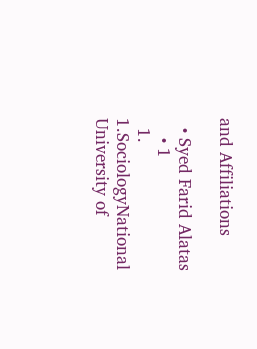and Affiliations

  • Syed Farid Alatas
    • 1
  1. 1.SociologyNational University of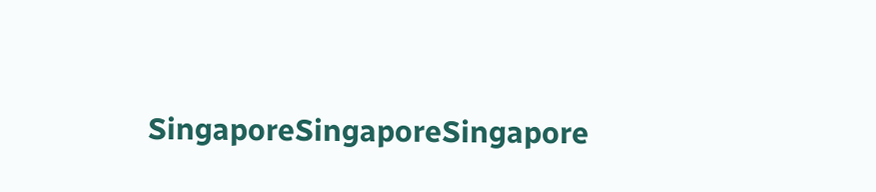SingaporeSingaporeSingapore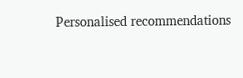Personalised recommendations